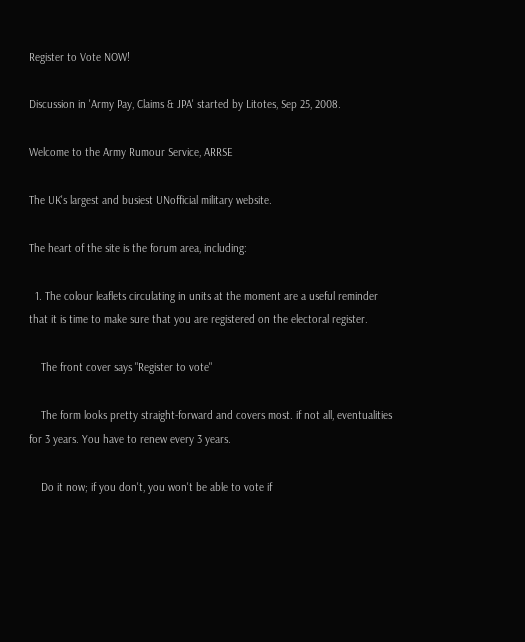Register to Vote NOW!

Discussion in 'Army Pay, Claims & JPA' started by Litotes, Sep 25, 2008.

Welcome to the Army Rumour Service, ARRSE

The UK's largest and busiest UNofficial military website.

The heart of the site is the forum area, including:

  1. The colour leaflets circulating in units at the moment are a useful reminder that it is time to make sure that you are registered on the electoral register.

    The front cover says "Register to vote"

    The form looks pretty straight-forward and covers most. if not all, eventualities for 3 years. You have to renew every 3 years.

    Do it now; if you don't, you won't be able to vote if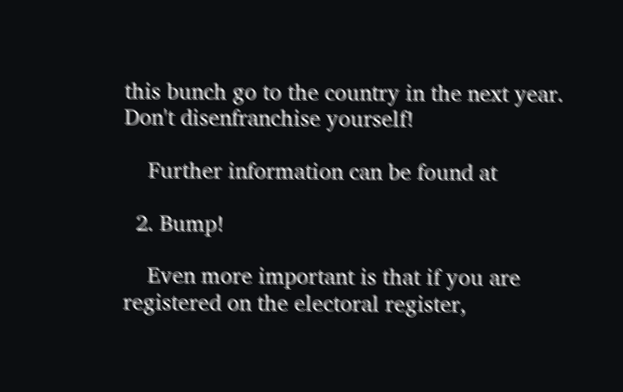this bunch go to the country in the next year. Don't disenfranchise yourself!

    Further information can be found at

  2. Bump!

    Even more important is that if you are registered on the electoral register,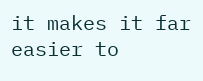it makes it far easier to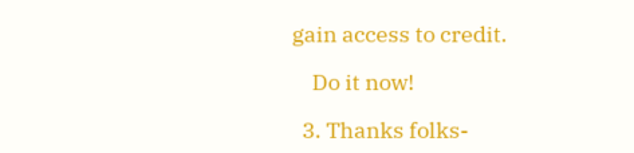gain access to credit.

    Do it now!

  3. Thanks folks-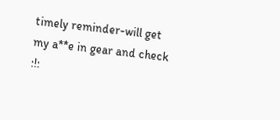timely reminder-will get my a**e in gear and check :!: